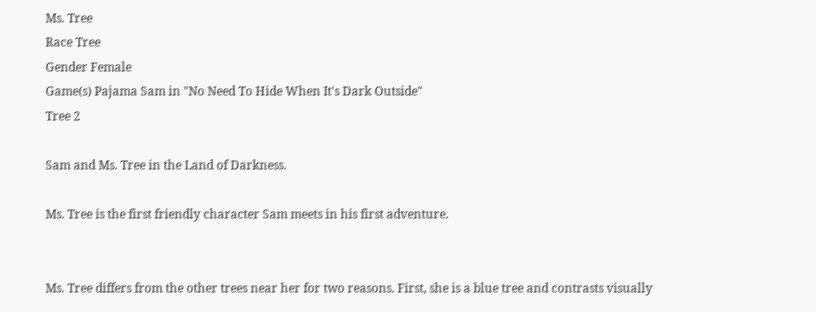Ms. Tree
Race Tree
Gender Female
Game(s) Pajama Sam in "No Need To Hide When It's Dark Outside"
Tree 2

Sam and Ms. Tree in the Land of Darkness.

Ms. Tree is the first friendly character Sam meets in his first adventure.


Ms. Tree differs from the other trees near her for two reasons. First, she is a blue tree and contrasts visually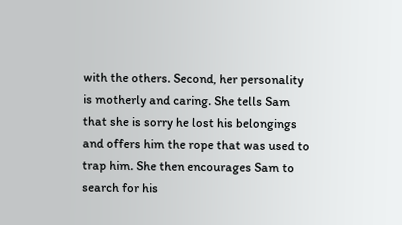with the others. Second, her personality is motherly and caring. She tells Sam that she is sorry he lost his belongings and offers him the rope that was used to trap him. She then encourages Sam to search for his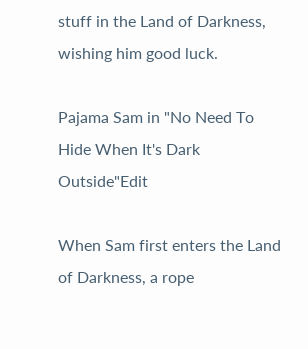stuff in the Land of Darkness, wishing him good luck.

Pajama Sam in "No Need To Hide When It's Dark Outside"Edit

When Sam first enters the Land of Darkness, a rope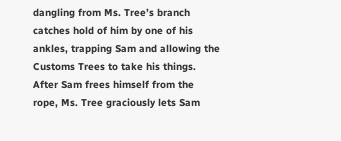dangling from Ms. Tree’s branch catches hold of him by one of his ankles, trapping Sam and allowing the Customs Trees to take his things. After Sam frees himself from the rope, Ms. Tree graciously lets Sam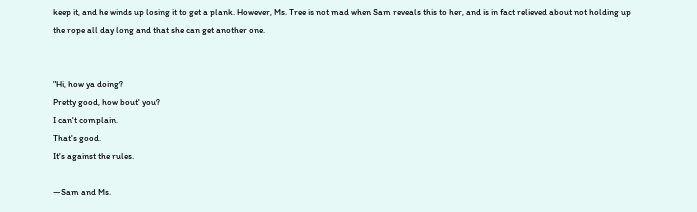keep it, and he winds up losing it to get a plank. However, Ms. Tree is not mad when Sam reveals this to her, and is in fact relieved about not holding up the rope all day long and that she can get another one.


"Hi, how ya doing?
Pretty good, how bout' you?
I can't complain.
That's good.
It's against the rules.

—Sam and Ms.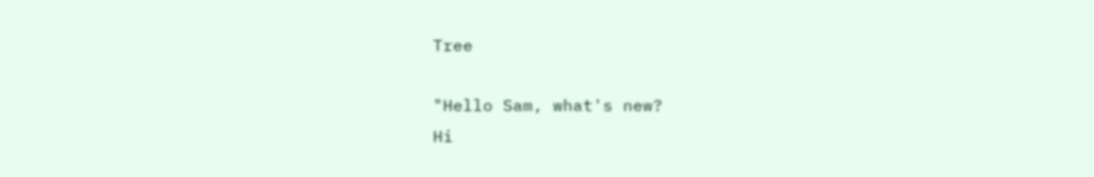Tree

"Hello Sam, what's new?
Hi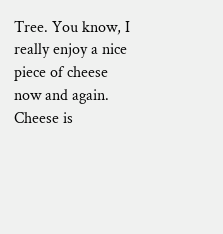Tree. You know, I really enjoy a nice piece of cheese now and again.
Cheese is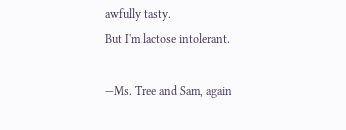awfully tasty.
But I'm lactose intolerant.

—Ms. Tree and Sam, again